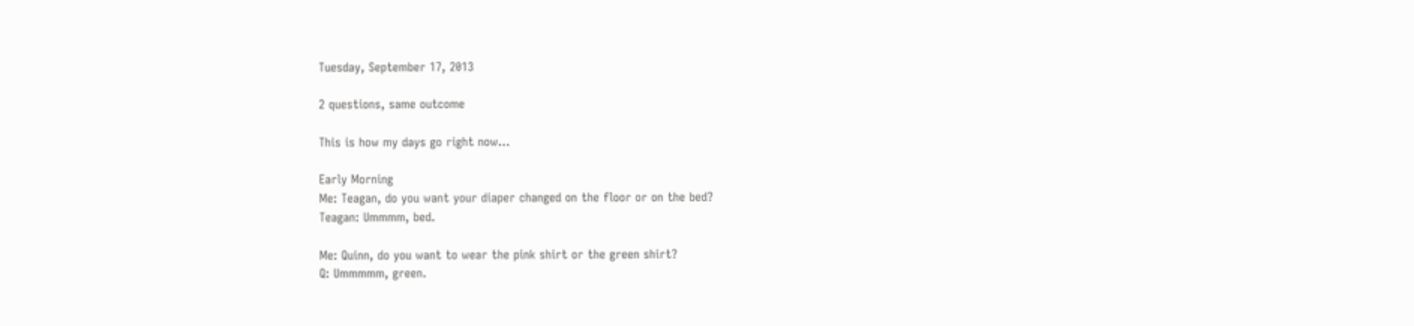Tuesday, September 17, 2013

2 questions, same outcome

This is how my days go right now...

Early Morning
Me: Teagan, do you want your diaper changed on the floor or on the bed?
Teagan: Ummmm, bed.

Me: Quinn, do you want to wear the pink shirt or the green shirt?
Q: Ummmmm, green.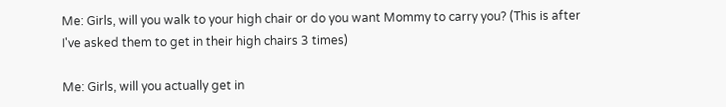Me: Girls, will you walk to your high chair or do you want Mommy to carry you? (This is after I've asked them to get in their high chairs 3 times)

Me: Girls, will you actually get in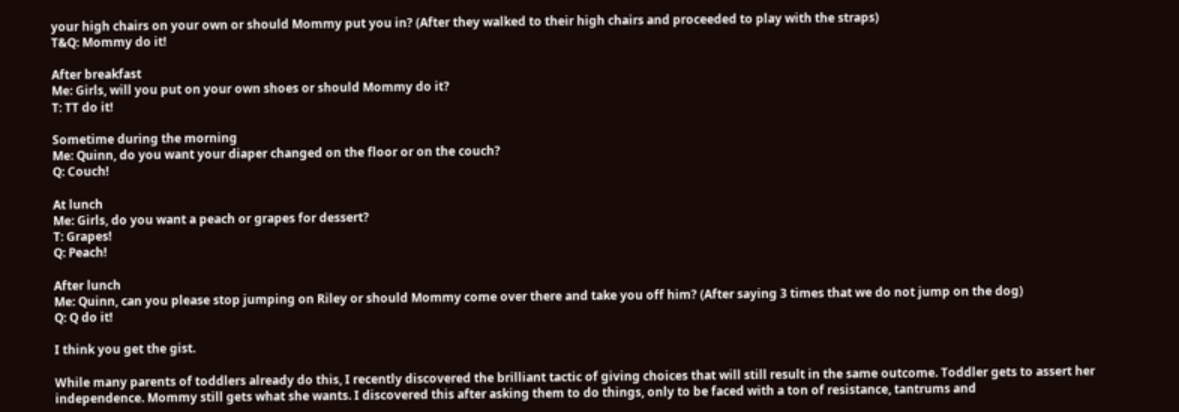your high chairs on your own or should Mommy put you in? (After they walked to their high chairs and proceeded to play with the straps)
T&Q: Mommy do it!

After breakfast
Me: Girls, will you put on your own shoes or should Mommy do it?
T: TT do it!

Sometime during the morning
Me: Quinn, do you want your diaper changed on the floor or on the couch?
Q: Couch!

At lunch
Me: Girls, do you want a peach or grapes for dessert?
T: Grapes!
Q: Peach!

After lunch
Me: Quinn, can you please stop jumping on Riley or should Mommy come over there and take you off him? (After saying 3 times that we do not jump on the dog)
Q: Q do it!

I think you get the gist.

While many parents of toddlers already do this, I recently discovered the brilliant tactic of giving choices that will still result in the same outcome. Toddler gets to assert her independence. Mommy still gets what she wants. I discovered this after asking them to do things, only to be faced with a ton of resistance, tantrums and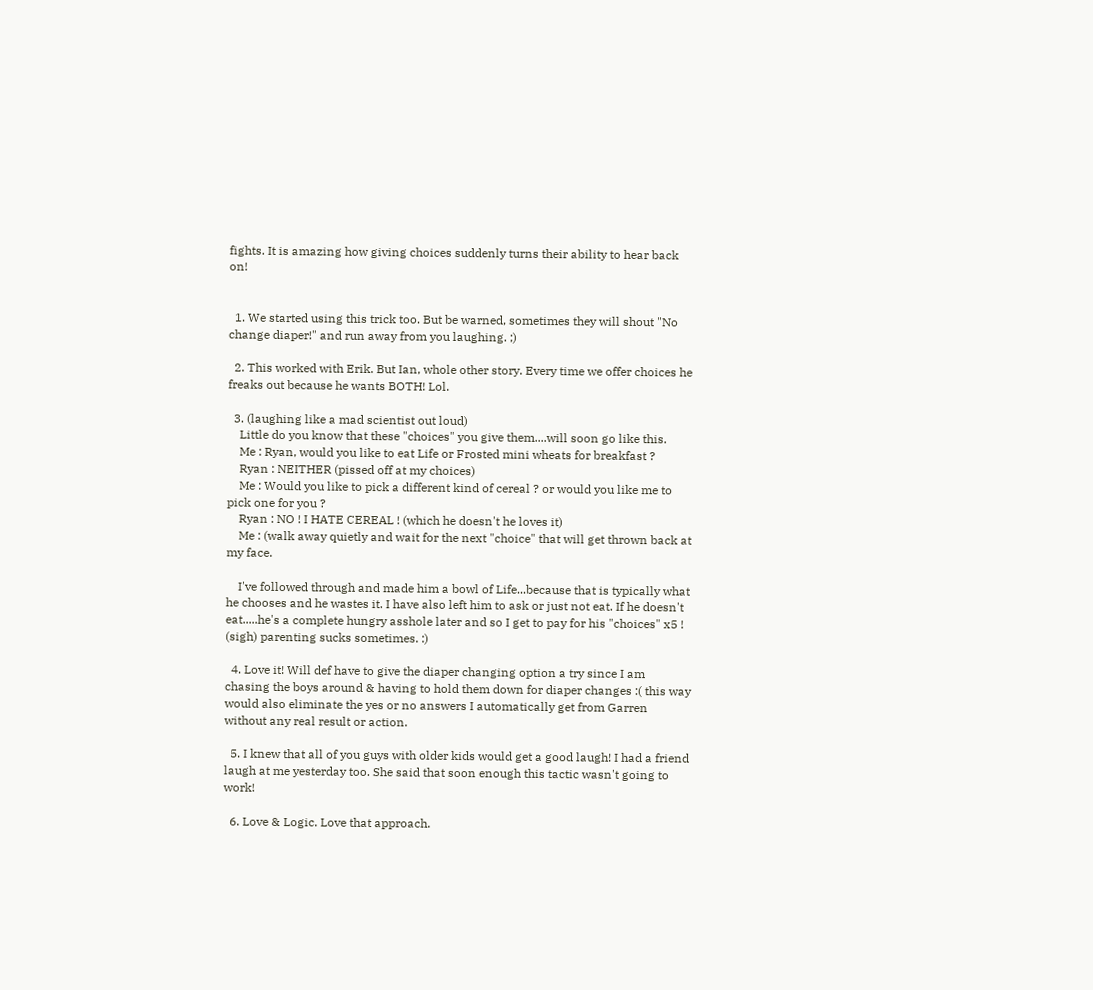fights. It is amazing how giving choices suddenly turns their ability to hear back on!


  1. We started using this trick too. But be warned, sometimes they will shout "No change diaper!" and run away from you laughing. ;)

  2. This worked with Erik. But Ian, whole other story. Every time we offer choices he freaks out because he wants BOTH! Lol.

  3. (laughing like a mad scientist out loud)
    Little do you know that these "choices" you give them....will soon go like this.
    Me : Ryan, would you like to eat Life or Frosted mini wheats for breakfast ?
    Ryan : NEITHER (pissed off at my choices)
    Me : Would you like to pick a different kind of cereal ? or would you like me to pick one for you ?
    Ryan : NO ! I HATE CEREAL ! (which he doesn't he loves it)
    Me : (walk away quietly and wait for the next "choice" that will get thrown back at my face.

    I've followed through and made him a bowl of Life...because that is typically what he chooses and he wastes it. I have also left him to ask or just not eat. If he doesn't eat.....he's a complete hungry asshole later and so I get to pay for his "choices" x5 ! (sigh) parenting sucks sometimes. :)

  4. Love it! Will def have to give the diaper changing option a try since I am chasing the boys around & having to hold them down for diaper changes :( this way would also eliminate the yes or no answers I automatically get from Garren without any real result or action.

  5. I knew that all of you guys with older kids would get a good laugh! I had a friend laugh at me yesterday too. She said that soon enough this tactic wasn't going to work!

  6. Love & Logic. Love that approach.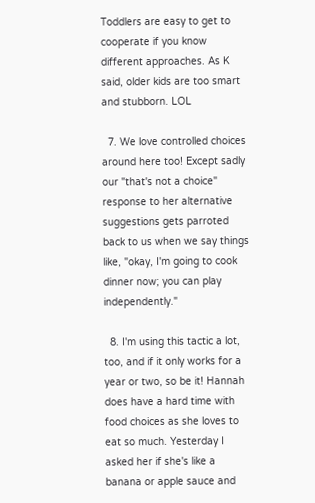Toddlers are easy to get to cooperate if you know different approaches. As K said, older kids are too smart and stubborn. LOL

  7. We love controlled choices around here too! Except sadly our "that's not a choice" response to her alternative suggestions gets parroted back to us when we say things like, "okay, I'm going to cook dinner now; you can play independently."

  8. I'm using this tactic a lot, too, and if it only works for a year or two, so be it! Hannah does have a hard time with food choices as she loves to eat so much. Yesterday I asked her if she's like a banana or apple sauce and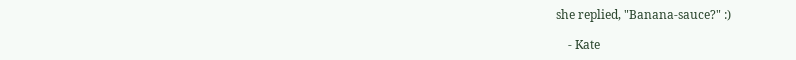she replied, "Banana-sauce?" :)

    - Kate